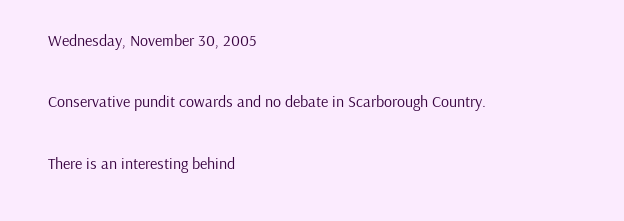Wednesday, November 30, 2005

Conservative pundit cowards and no debate in Scarborough Country.

There is an interesting behind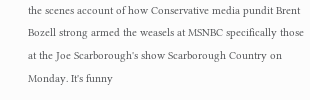the scenes account of how Conservative media pundit Brent Bozell strong armed the weasels at MSNBC specifically those at the Joe Scarborough's show Scarborough Country on Monday. It's funny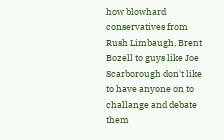how blowhard conservatives from Rush Limbaugh, Brent Bozell to guys like Joe Scarborough don't like to have anyone on to challange and debate them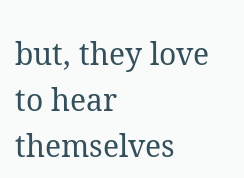but, they love to hear themselves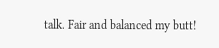talk. Fair and balanced my butt!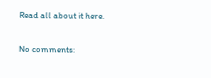Read all about it here.

No comments: